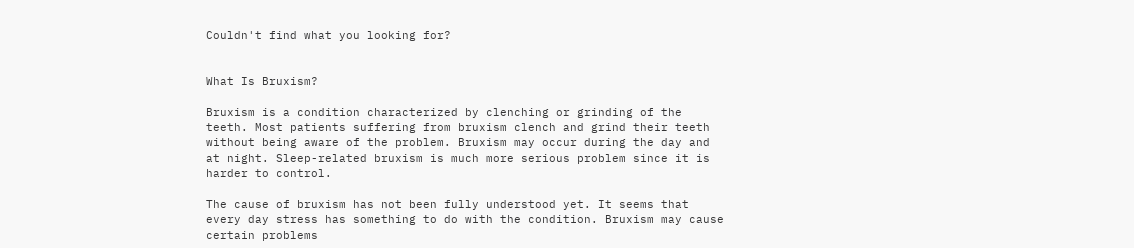Couldn't find what you looking for?


What Is Bruxism?

Bruxism is a condition characterized by clenching or grinding of the teeth. Most patients suffering from bruxism clench and grind their teeth without being aware of the problem. Bruxism may occur during the day and at night. Sleep-related bruxism is much more serious problem since it is harder to control.

The cause of bruxism has not been fully understood yet. It seems that every day stress has something to do with the condition. Bruxism may cause certain problems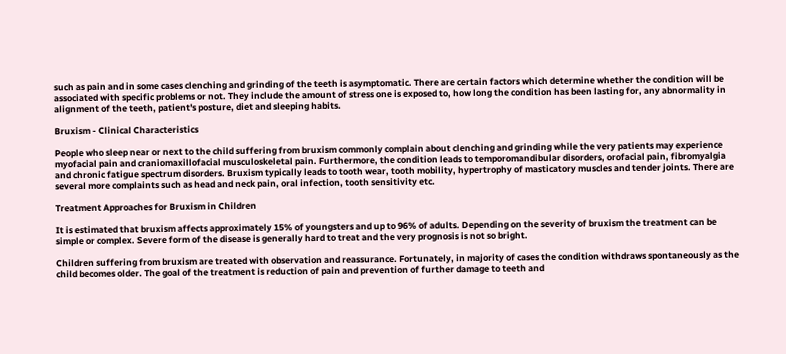such as pain and in some cases clenching and grinding of the teeth is asymptomatic. There are certain factors which determine whether the condition will be associated with specific problems or not. They include the amount of stress one is exposed to, how long the condition has been lasting for, any abnormality in alignment of the teeth, patient's posture, diet and sleeping habits.

Bruxism - Clinical Characteristics

People who sleep near or next to the child suffering from bruxism commonly complain about clenching and grinding while the very patients may experience myofacial pain and craniomaxillofacial musculoskeletal pain. Furthermore, the condition leads to temporomandibular disorders, orofacial pain, fibromyalgia and chronic fatigue spectrum disorders. Bruxism typically leads to tooth wear, tooth mobility, hypertrophy of masticatory muscles and tender joints. There are several more complaints such as head and neck pain, oral infection, tooth sensitivity etc.

Treatment Approaches for Bruxism in Children

It is estimated that bruxism affects approximately 15% of youngsters and up to 96% of adults. Depending on the severity of bruxism the treatment can be simple or complex. Severe form of the disease is generally hard to treat and the very prognosis is not so bright.

Children suffering from bruxism are treated with observation and reassurance. Fortunately, in majority of cases the condition withdraws spontaneously as the child becomes older. The goal of the treatment is reduction of pain and prevention of further damage to teeth and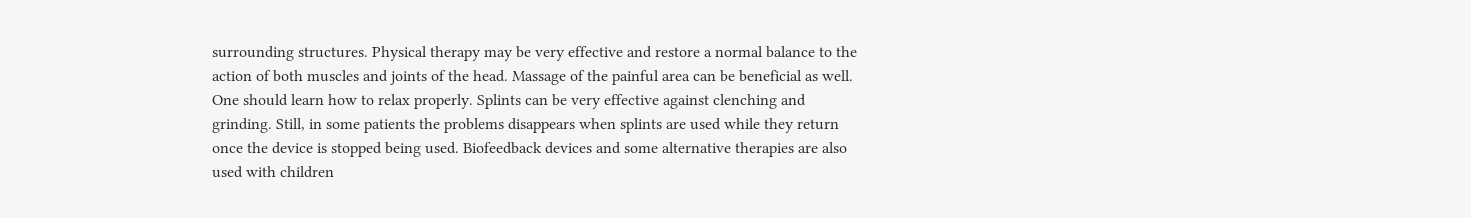surrounding structures. Physical therapy may be very effective and restore a normal balance to the action of both muscles and joints of the head. Massage of the painful area can be beneficial as well. One should learn how to relax properly. Splints can be very effective against clenching and grinding. Still, in some patients the problems disappears when splints are used while they return once the device is stopped being used. Biofeedback devices and some alternative therapies are also used with children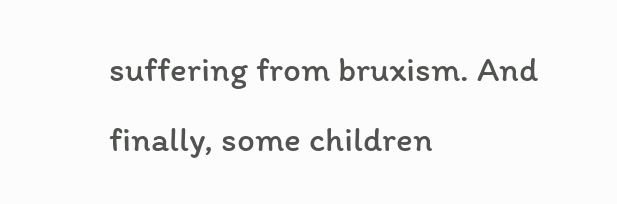suffering from bruxism. And finally, some children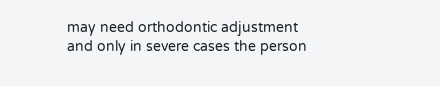may need orthodontic adjustment and only in severe cases the person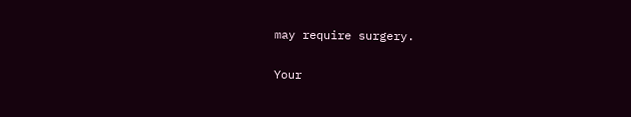may require surgery.

Your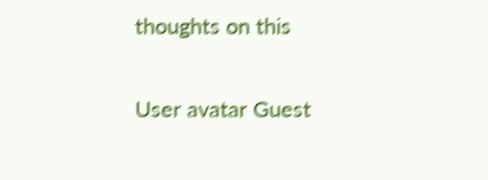thoughts on this

User avatar Guest